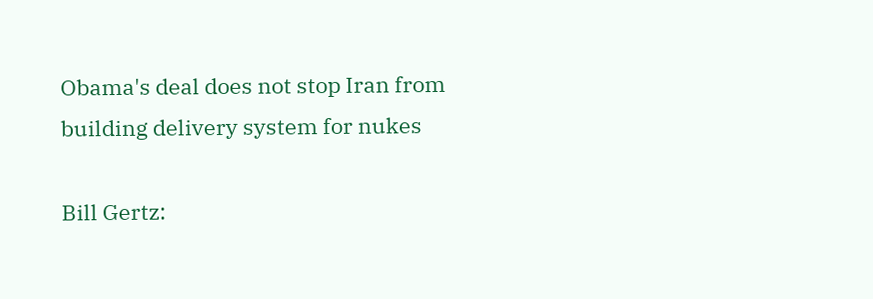Obama's deal does not stop Iran from building delivery system for nukes

Bill Gertz: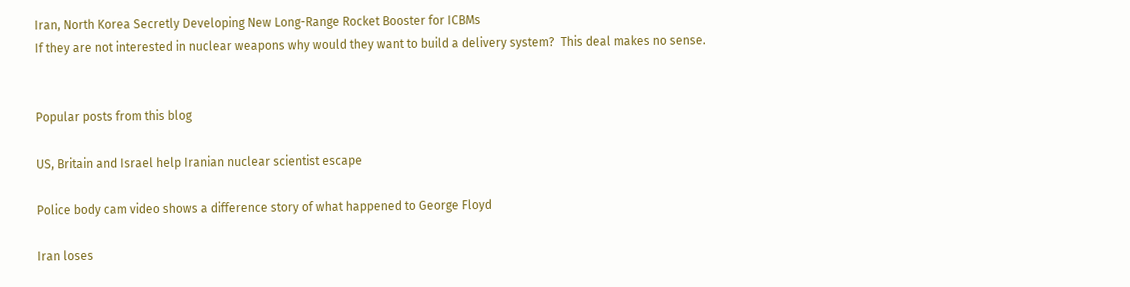Iran, North Korea Secretly Developing New Long-Range Rocket Booster for ICBMs
If they are not interested in nuclear weapons why would they want to build a delivery system?  This deal makes no sense.


Popular posts from this blog

US, Britain and Israel help Iranian nuclear scientist escape

Police body cam video shows a difference story of what happened to George Floyd

Iran loses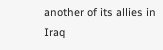another of its allies in Iraq